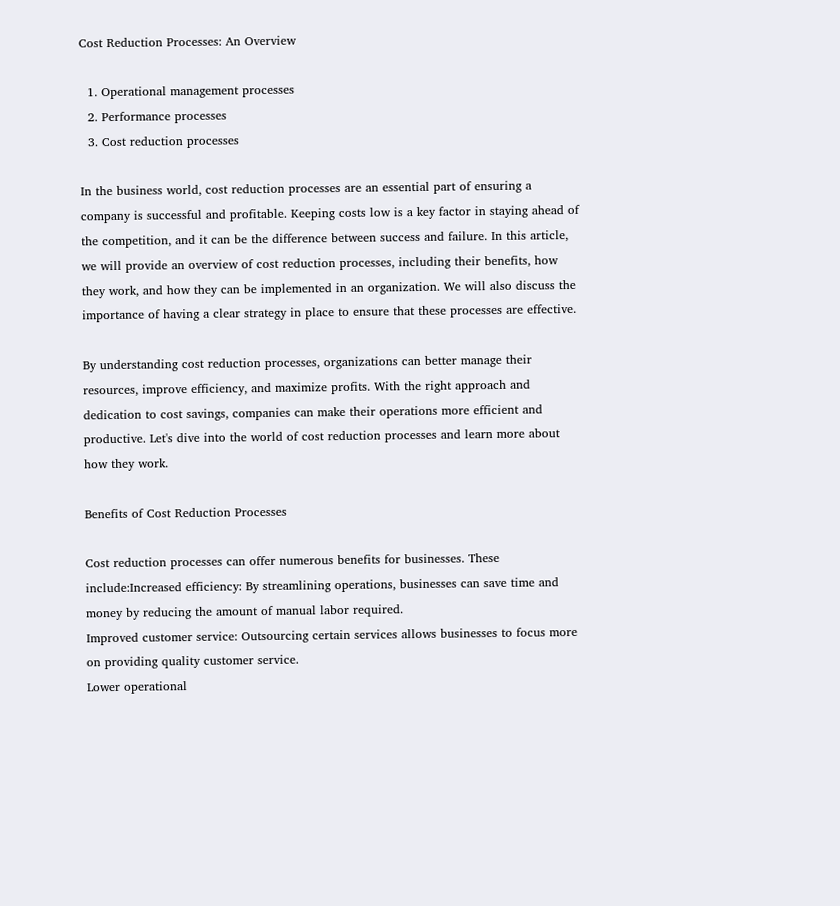Cost Reduction Processes: An Overview

  1. Operational management processes
  2. Performance processes
  3. Cost reduction processes

In the business world, cost reduction processes are an essential part of ensuring a company is successful and profitable. Keeping costs low is a key factor in staying ahead of the competition, and it can be the difference between success and failure. In this article, we will provide an overview of cost reduction processes, including their benefits, how they work, and how they can be implemented in an organization. We will also discuss the importance of having a clear strategy in place to ensure that these processes are effective.

By understanding cost reduction processes, organizations can better manage their resources, improve efficiency, and maximize profits. With the right approach and dedication to cost savings, companies can make their operations more efficient and productive. Let's dive into the world of cost reduction processes and learn more about how they work.

Benefits of Cost Reduction Processes

Cost reduction processes can offer numerous benefits for businesses. These include:Increased efficiency: By streamlining operations, businesses can save time and money by reducing the amount of manual labor required.
Improved customer service: Outsourcing certain services allows businesses to focus more on providing quality customer service.
Lower operational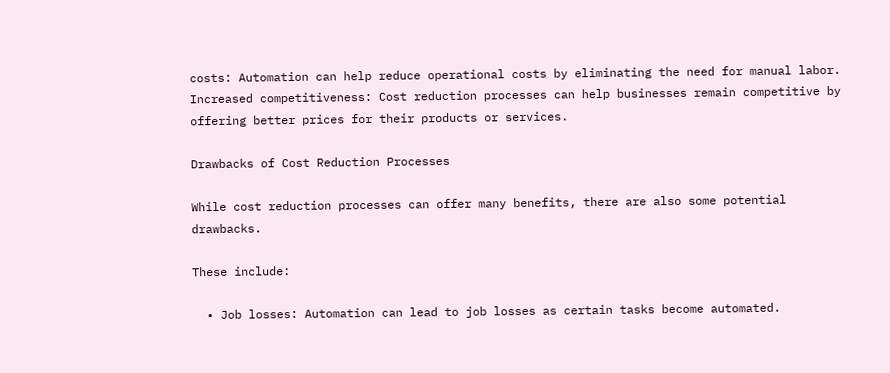costs: Automation can help reduce operational costs by eliminating the need for manual labor.
Increased competitiveness: Cost reduction processes can help businesses remain competitive by offering better prices for their products or services.

Drawbacks of Cost Reduction Processes

While cost reduction processes can offer many benefits, there are also some potential drawbacks.

These include:

  • Job losses: Automation can lead to job losses as certain tasks become automated.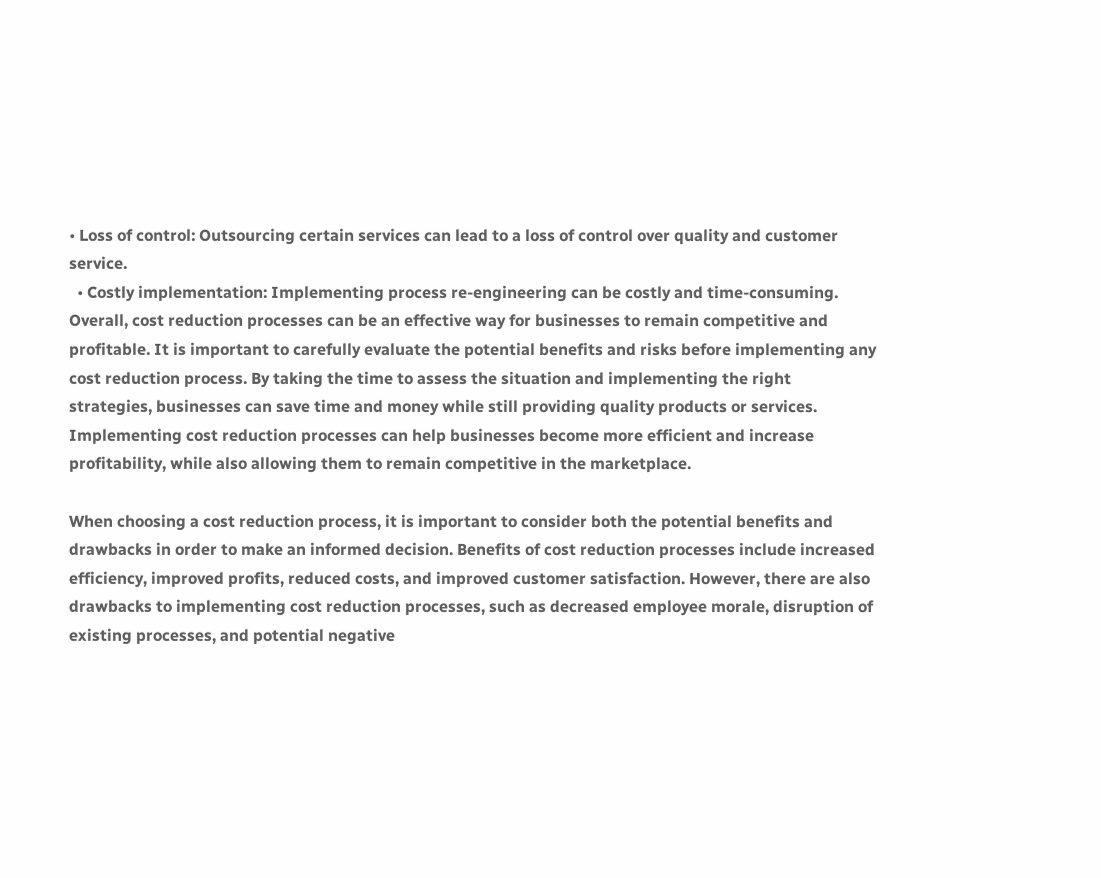• Loss of control: Outsourcing certain services can lead to a loss of control over quality and customer service.
  • Costly implementation: Implementing process re-engineering can be costly and time-consuming.
Overall, cost reduction processes can be an effective way for businesses to remain competitive and profitable. It is important to carefully evaluate the potential benefits and risks before implementing any cost reduction process. By taking the time to assess the situation and implementing the right strategies, businesses can save time and money while still providing quality products or services. Implementing cost reduction processes can help businesses become more efficient and increase profitability, while also allowing them to remain competitive in the marketplace.

When choosing a cost reduction process, it is important to consider both the potential benefits and drawbacks in order to make an informed decision. Benefits of cost reduction processes include increased efficiency, improved profits, reduced costs, and improved customer satisfaction. However, there are also drawbacks to implementing cost reduction processes, such as decreased employee morale, disruption of existing processes, and potential negative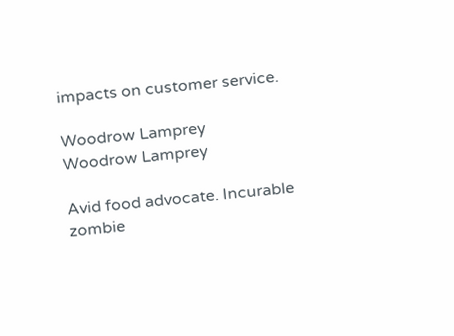impacts on customer service.

Woodrow Lamprey
Woodrow Lamprey

Avid food advocate. Incurable zombie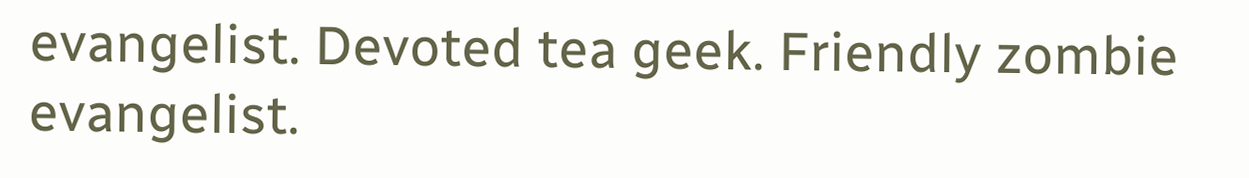evangelist. Devoted tea geek. Friendly zombie evangelist.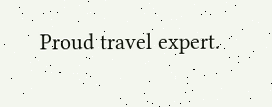Proud travel expert.